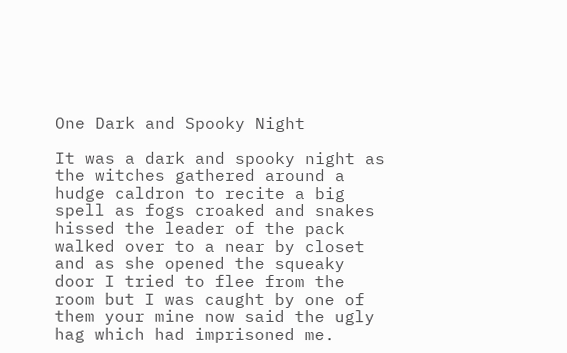One Dark and Spooky Night

It was a dark and spooky night as the witches gathered around a hudge caldron to recite a big spell as fogs croaked and snakes hissed the leader of the pack walked over to a near by closet and as she opened the squeaky door I tried to flee from the room but I was caught by one of them your mine now said the ugly hag which had imprisoned me.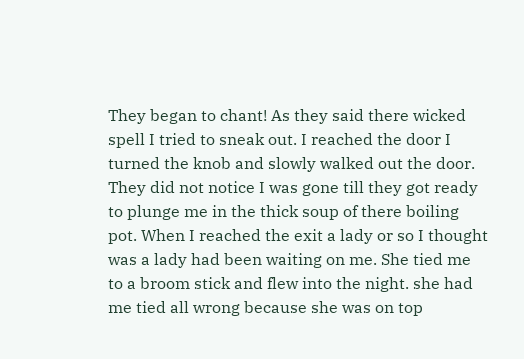They began to chant! As they said there wicked spell I tried to sneak out. I reached the door I turned the knob and slowly walked out the door. They did not notice I was gone till they got ready to plunge me in the thick soup of there boiling pot. When I reached the exit a lady or so I thought was a lady had been waiting on me. She tied me to a broom stick and flew into the night. she had me tied all wrong because she was on top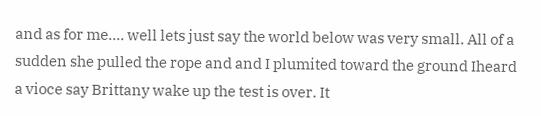and as for me.... well lets just say the world below was very small. All of a sudden she pulled the rope and and I plumited toward the ground Iheard a vioce say Brittany wake up the test is over. It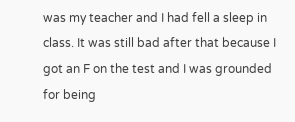was my teacher and I had fell a sleep in class. It was still bad after that because I got an F on the test and I was grounded for being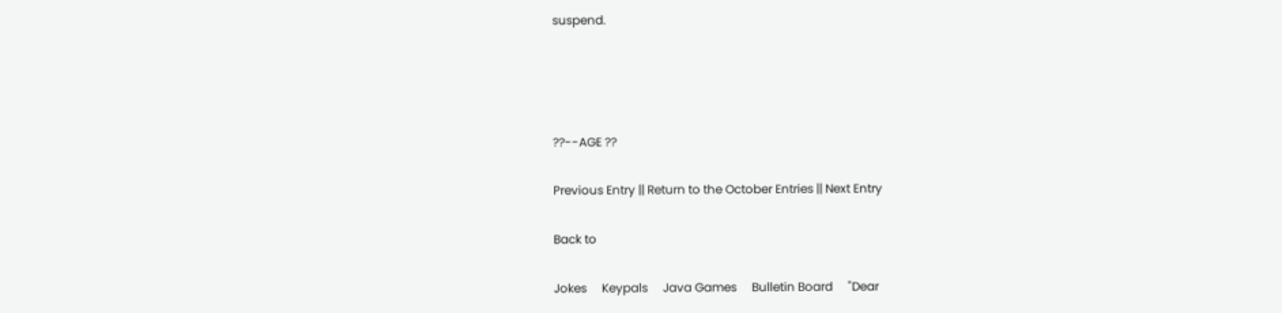suspend.




??--AGE ??

Previous Entry || Return to the October Entries || Next Entry

Back to

Jokes     Keypals     Java Games     Bulletin Board     "Dear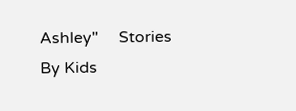Ashley"     Stories By Kids